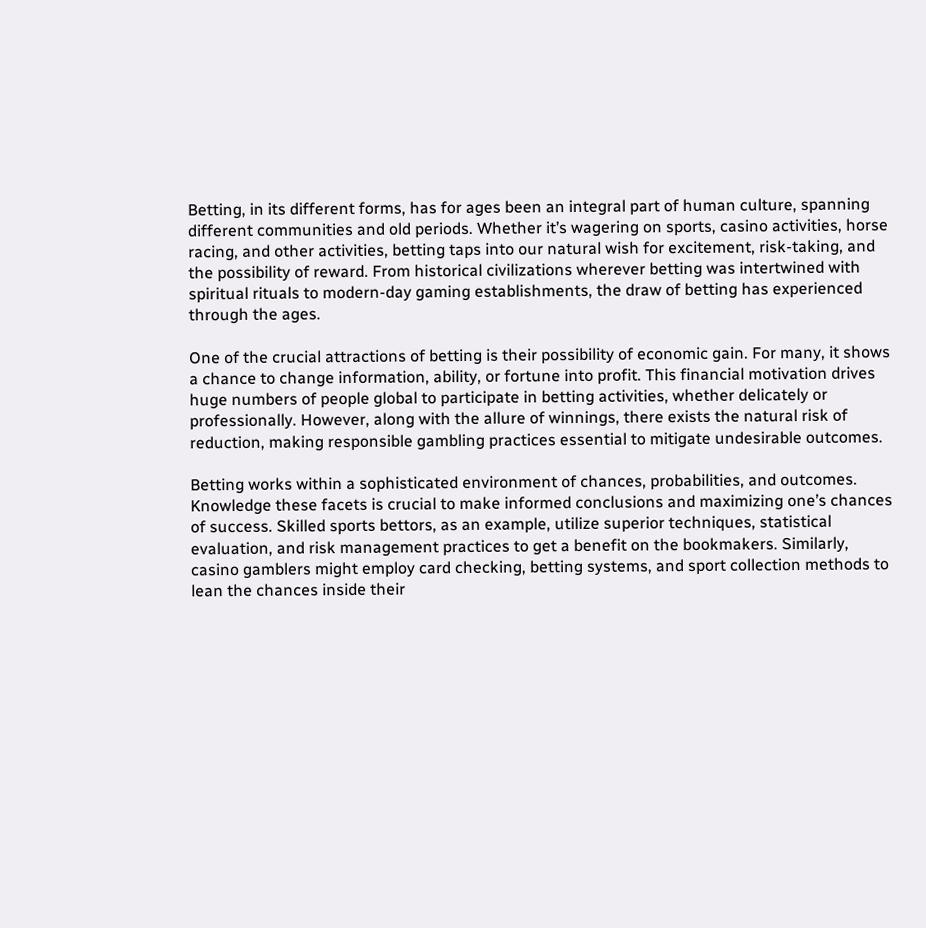Betting, in its different forms, has for ages been an integral part of human culture, spanning different communities and old periods. Whether it’s wagering on sports, casino activities, horse racing, and other activities, betting taps into our natural wish for excitement, risk-taking, and the possibility of reward. From historical civilizations wherever betting was intertwined with spiritual rituals to modern-day gaming establishments, the draw of betting has experienced through the ages.

One of the crucial attractions of betting is their possibility of economic gain. For many, it shows a chance to change information, ability, or fortune into profit. This financial motivation drives huge numbers of people global to participate in betting activities, whether delicately or professionally. However, along with the allure of winnings, there exists the natural risk of reduction, making responsible gambling practices essential to mitigate undesirable outcomes.

Betting works within a sophisticated environment of chances, probabilities, and outcomes. Knowledge these facets is crucial to make informed conclusions and maximizing one’s chances of success. Skilled sports bettors, as an example, utilize superior techniques, statistical evaluation, and risk management practices to get a benefit on the bookmakers. Similarly, casino gamblers might employ card checking, betting systems, and sport collection methods to lean the chances inside their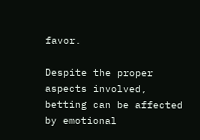favor.

Despite the proper aspects involved, betting can be affected by emotional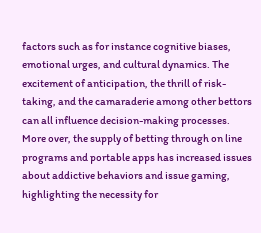factors such as for instance cognitive biases, emotional urges, and cultural dynamics. The excitement of anticipation, the thrill of risk-taking, and the camaraderie among other bettors can all influence decision-making processes. More over, the supply of betting through on line programs and portable apps has increased issues about addictive behaviors and issue gaming, highlighting the necessity for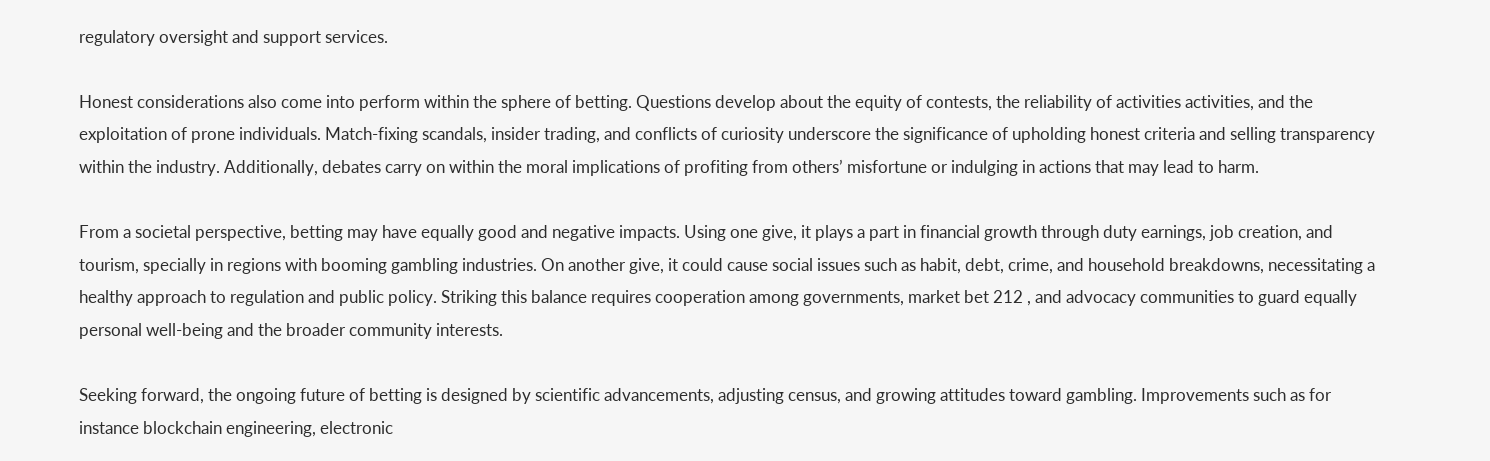regulatory oversight and support services.

Honest considerations also come into perform within the sphere of betting. Questions develop about the equity of contests, the reliability of activities activities, and the exploitation of prone individuals. Match-fixing scandals, insider trading, and conflicts of curiosity underscore the significance of upholding honest criteria and selling transparency within the industry. Additionally, debates carry on within the moral implications of profiting from others’ misfortune or indulging in actions that may lead to harm.

From a societal perspective, betting may have equally good and negative impacts. Using one give, it plays a part in financial growth through duty earnings, job creation, and tourism, specially in regions with booming gambling industries. On another give, it could cause social issues such as habit, debt, crime, and household breakdowns, necessitating a healthy approach to regulation and public policy. Striking this balance requires cooperation among governments, market bet 212 , and advocacy communities to guard equally personal well-being and the broader community interests.

Seeking forward, the ongoing future of betting is designed by scientific advancements, adjusting census, and growing attitudes toward gambling. Improvements such as for instance blockchain engineering, electronic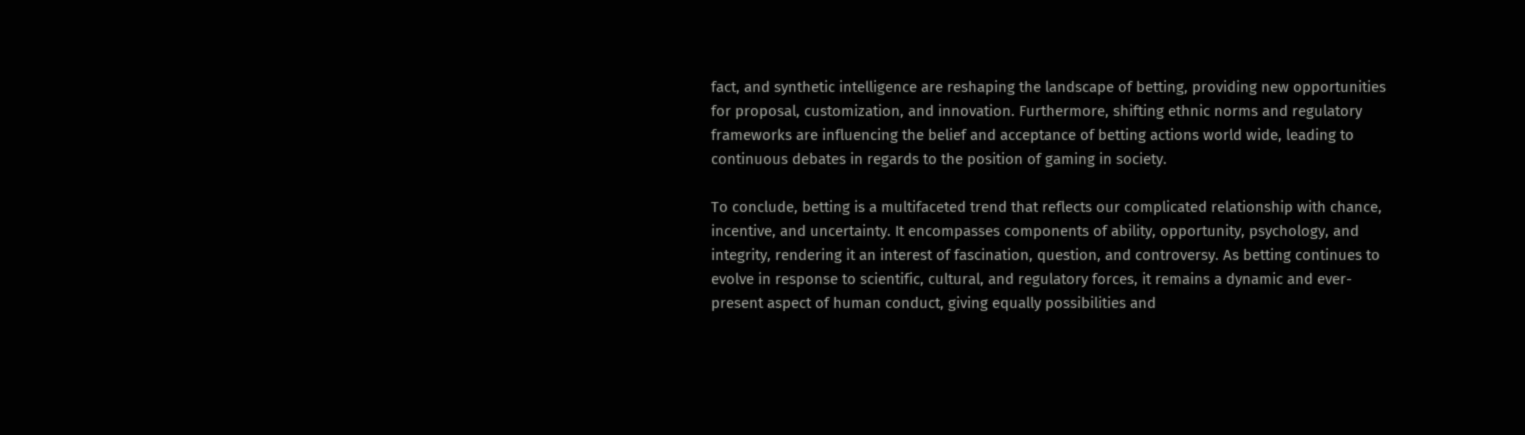fact, and synthetic intelligence are reshaping the landscape of betting, providing new opportunities for proposal, customization, and innovation. Furthermore, shifting ethnic norms and regulatory frameworks are influencing the belief and acceptance of betting actions world wide, leading to continuous debates in regards to the position of gaming in society.

To conclude, betting is a multifaceted trend that reflects our complicated relationship with chance, incentive, and uncertainty. It encompasses components of ability, opportunity, psychology, and integrity, rendering it an interest of fascination, question, and controversy. As betting continues to evolve in response to scientific, cultural, and regulatory forces, it remains a dynamic and ever-present aspect of human conduct, giving equally possibilities and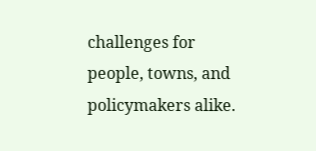challenges for people, towns, and policymakers alike.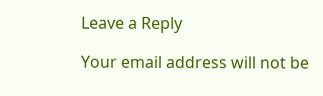Leave a Reply

Your email address will not be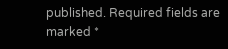published. Required fields are marked *